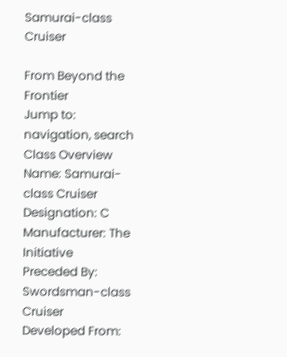Samurai-class Cruiser

From Beyond the Frontier
Jump to: navigation, search
Class Overview
Name: Samurai-class Cruiser
Designation: C
Manufacturer: The Initiative
Preceded By: Swordsman-class Cruiser
Developed From: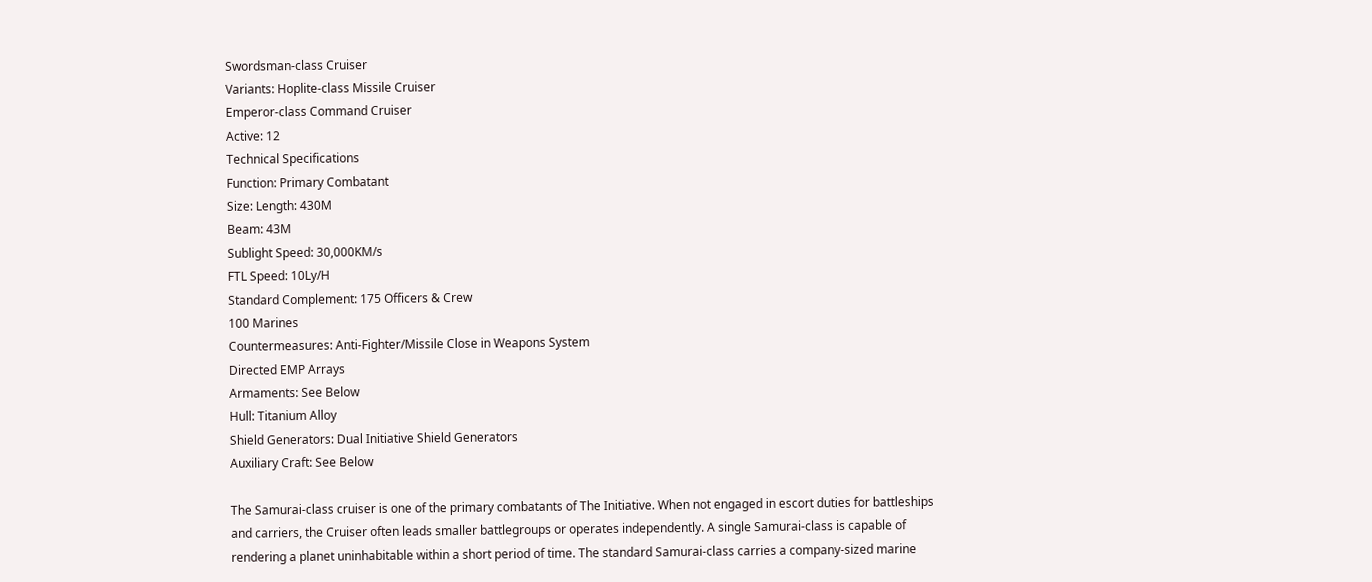Swordsman-class Cruiser
Variants: Hoplite-class Missile Cruiser
Emperor-class Command Cruiser
Active: 12
Technical Specifications
Function: Primary Combatant
Size: Length: 430M
Beam: 43M
Sublight Speed: 30,000KM/s
FTL Speed: 10Ly/H
Standard Complement: 175 Officers & Crew
100 Marines
Countermeasures: Anti-Fighter/Missile Close in Weapons System
Directed EMP Arrays
Armaments: See Below
Hull: Titanium Alloy
Shield Generators: Dual Initiative Shield Generators
Auxiliary Craft: See Below

The Samurai-class cruiser is one of the primary combatants of The Initiative. When not engaged in escort duties for battleships and carriers, the Cruiser often leads smaller battlegroups or operates independently. A single Samurai-class is capable of rendering a planet uninhabitable within a short period of time. The standard Samurai-class carries a company-sized marine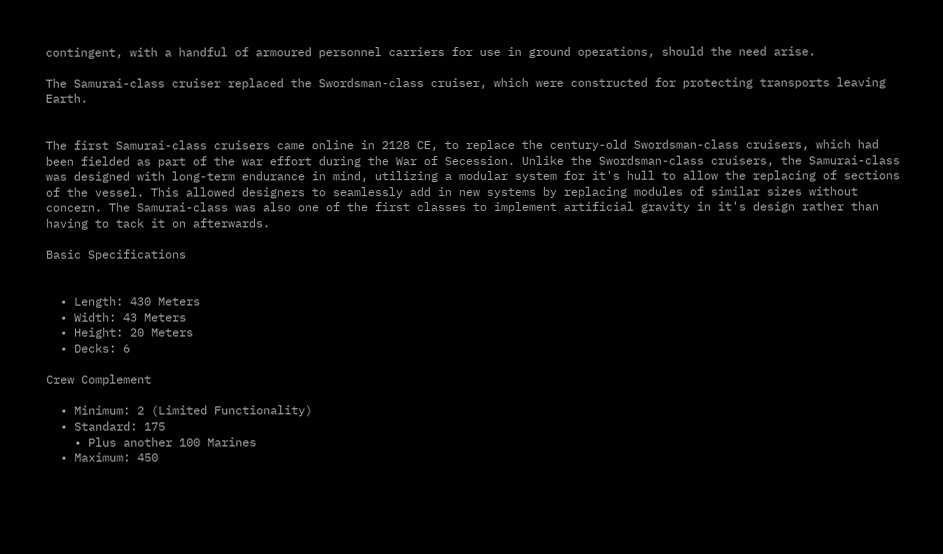contingent, with a handful of armoured personnel carriers for use in ground operations, should the need arise.

The Samurai-class cruiser replaced the Swordsman-class cruiser, which were constructed for protecting transports leaving Earth.


The first Samurai-class cruisers came online in 2128 CE, to replace the century-old Swordsman-class cruisers, which had been fielded as part of the war effort during the War of Secession. Unlike the Swordsman-class cruisers, the Samurai-class was designed with long-term endurance in mind, utilizing a modular system for it's hull to allow the replacing of sections of the vessel. This allowed designers to seamlessly add in new systems by replacing modules of similar sizes without concern. The Samurai-class was also one of the first classes to implement artificial gravity in it's design rather than having to tack it on afterwards.

Basic Specifications


  • Length: 430 Meters
  • Width: 43 Meters
  • Height: 20 Meters
  • Decks: 6

Crew Complement

  • Minimum: 2 (Limited Functionality)
  • Standard: 175
    • Plus another 100 Marines
  • Maximum: 450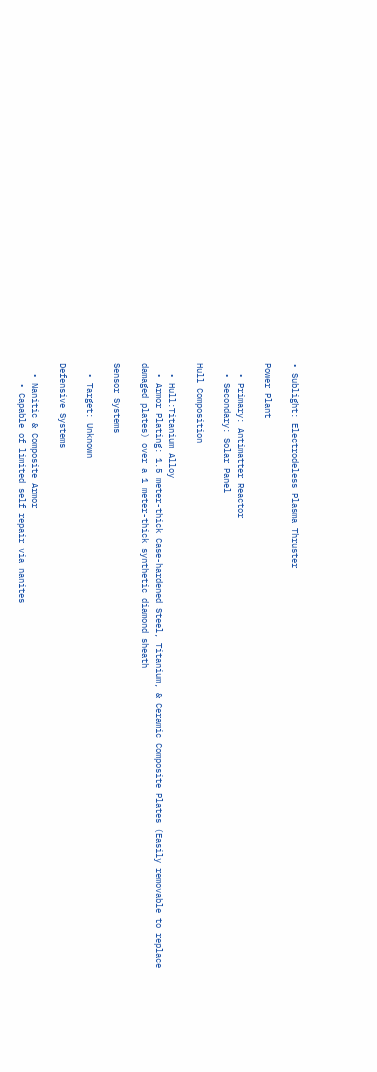• Sublight: Electrodeless Plasma Thruster

Power Plant

  • Primary: Antimatter Reactor
  • Secondary: Solar Panel

Hull Composition

  • Hull:Titanium Alloy
  • Armor Plating: 1.5 meter-thick Case-hardened Steel, Titanium, & Ceramic Composite Plates (Easily removable to replace damaged plates) over a 1 meter-thick synthetic diamond sheath

Sensor Systems

  • Target: Unknown

Defensive Systems

  • Nanitic & Composite Armor
    • Capable of limited self repair via nanites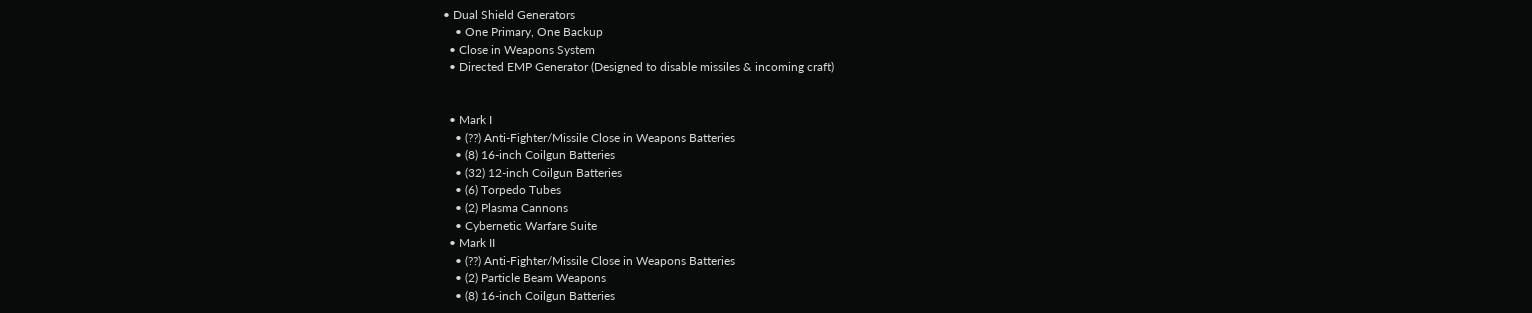• Dual Shield Generators
    • One Primary, One Backup
  • Close in Weapons System
  • Directed EMP Generator (Designed to disable missiles & incoming craft)


  • Mark I
    • (??) Anti-Fighter/Missile Close in Weapons Batteries
    • (8) 16-inch Coilgun Batteries
    • (32) 12-inch Coilgun Batteries
    • (6) Torpedo Tubes
    • (2) Plasma Cannons
    • Cybernetic Warfare Suite
  • Mark II
    • (??) Anti-Fighter/Missile Close in Weapons Batteries
    • (2) Particle Beam Weapons
    • (8) 16-inch Coilgun Batteries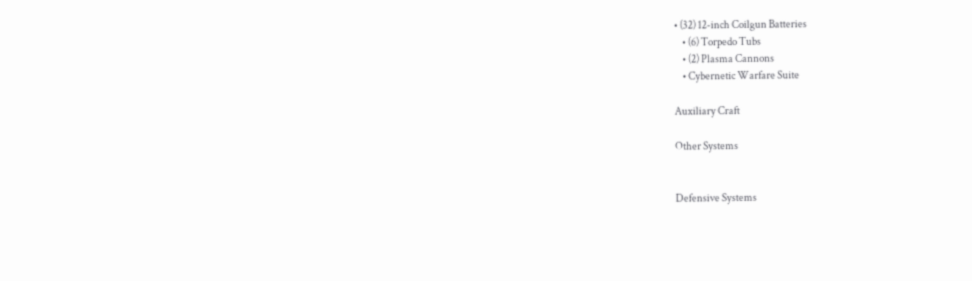• (32) 12-inch Coilgun Batteries
    • (6) Torpedo Tubs
    • (2) Plasma Cannons
    • Cybernetic Warfare Suite

Auxiliary Craft

Other Systems


Defensive Systems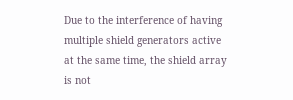Due to the interference of having multiple shield generators active at the same time, the shield array is not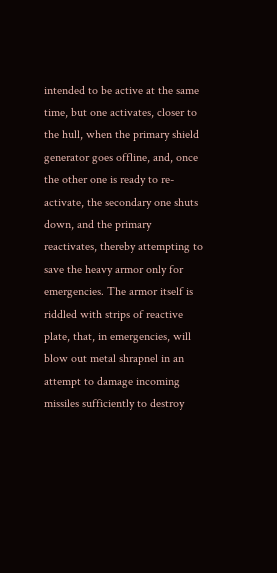intended to be active at the same time, but one activates, closer to the hull, when the primary shield generator goes offline, and, once the other one is ready to re-activate, the secondary one shuts down, and the primary reactivates, thereby attempting to save the heavy armor only for emergencies. The armor itself is riddled with strips of reactive plate, that, in emergencies, will blow out metal shrapnel in an attempt to damage incoming missiles sufficiently to destroy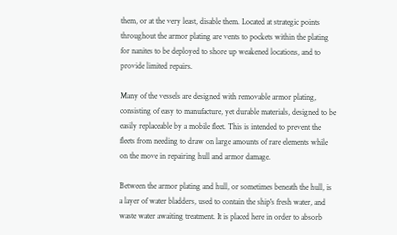them, or at the very least, disable them. Located at strategic points throughout the armor plating are vents to pockets within the plating for nanites to be deployed to shore up weakened locations, and to provide limited repairs.

Many of the vessels are designed with removable armor plating, consisting of easy to manufacture, yet durable materials, designed to be easily replaceable by a mobile fleet. This is intended to prevent the fleets from needing to draw on large amounts of rare elements while on the move in repairing hull and armor damage.

Between the armor plating and hull, or sometimes beneath the hull, is a layer of water bladders, used to contain the ship's fresh water, and waste water awaiting treatment. It is placed here in order to absorb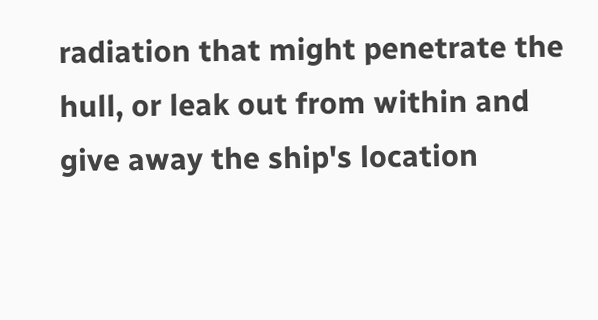radiation that might penetrate the hull, or leak out from within and give away the ship's location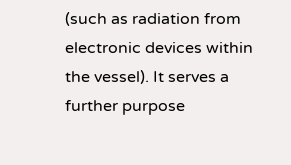(such as radiation from electronic devices within the vessel). It serves a further purpose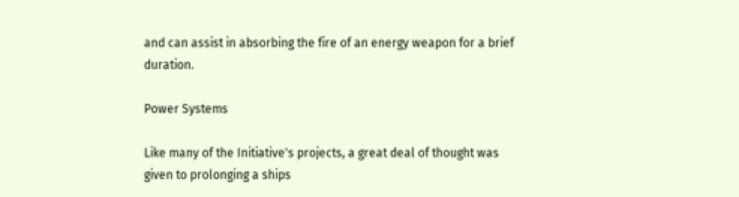and can assist in absorbing the fire of an energy weapon for a brief duration.

Power Systems

Like many of the Initiative's projects, a great deal of thought was given to prolonging a ships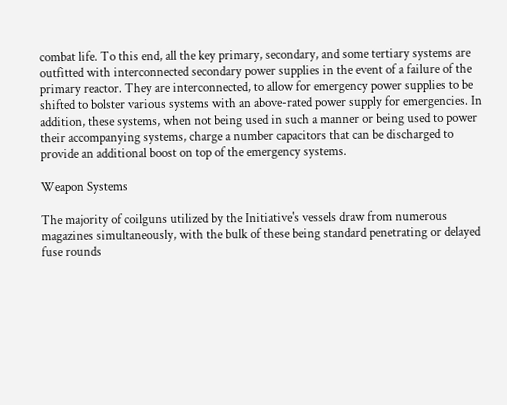combat life. To this end, all the key primary, secondary, and some tertiary systems are outfitted with interconnected secondary power supplies in the event of a failure of the primary reactor. They are interconnected, to allow for emergency power supplies to be shifted to bolster various systems with an above-rated power supply for emergencies. In addition, these systems, when not being used in such a manner or being used to power their accompanying systems, charge a number capacitors that can be discharged to provide an additional boost on top of the emergency systems.

Weapon Systems

The majority of coilguns utilized by the Initiative's vessels draw from numerous magazines simultaneously, with the bulk of these being standard penetrating or delayed fuse rounds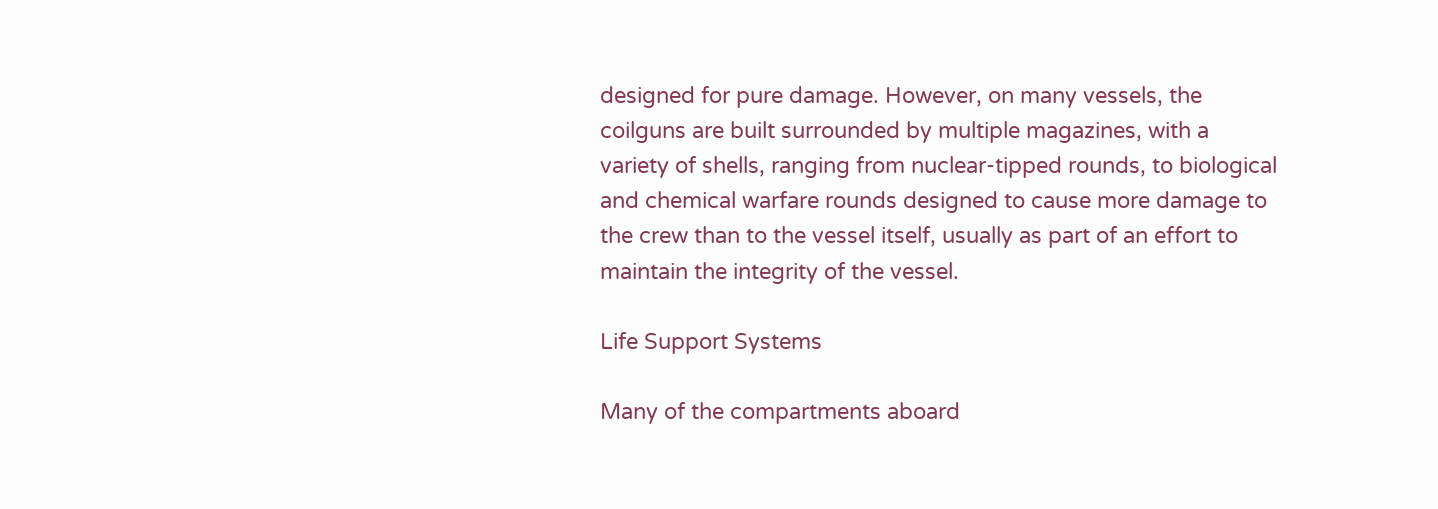designed for pure damage. However, on many vessels, the coilguns are built surrounded by multiple magazines, with a variety of shells, ranging from nuclear-tipped rounds, to biological and chemical warfare rounds designed to cause more damage to the crew than to the vessel itself, usually as part of an effort to maintain the integrity of the vessel.

Life Support Systems

Many of the compartments aboard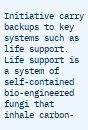Initiative carry backups to key systems such as life support. Life support is a system of self-contained bio-engineered fungi that inhale carbon-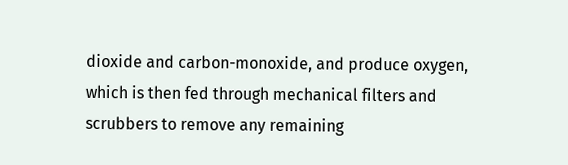dioxide and carbon-monoxide, and produce oxygen, which is then fed through mechanical filters and scrubbers to remove any remaining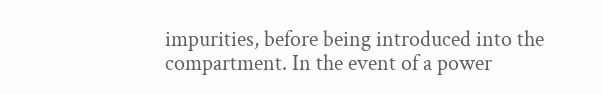impurities, before being introduced into the compartment. In the event of a power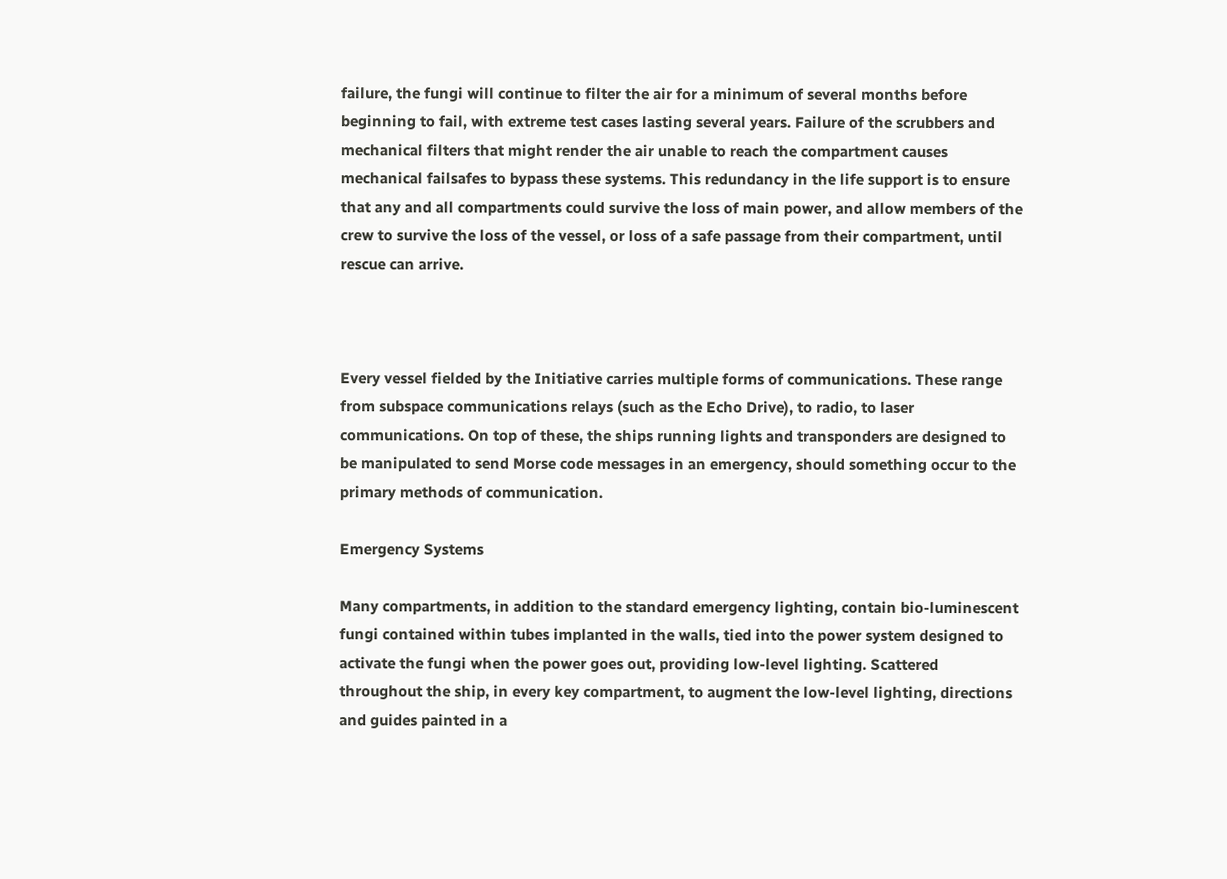failure, the fungi will continue to filter the air for a minimum of several months before beginning to fail, with extreme test cases lasting several years. Failure of the scrubbers and mechanical filters that might render the air unable to reach the compartment causes mechanical failsafes to bypass these systems. This redundancy in the life support is to ensure that any and all compartments could survive the loss of main power, and allow members of the crew to survive the loss of the vessel, or loss of a safe passage from their compartment, until rescue can arrive.



Every vessel fielded by the Initiative carries multiple forms of communications. These range from subspace communications relays (such as the Echo Drive), to radio, to laser communications. On top of these, the ships running lights and transponders are designed to be manipulated to send Morse code messages in an emergency, should something occur to the primary methods of communication.

Emergency Systems

Many compartments, in addition to the standard emergency lighting, contain bio-luminescent fungi contained within tubes implanted in the walls, tied into the power system designed to activate the fungi when the power goes out, providing low-level lighting. Scattered throughout the ship, in every key compartment, to augment the low-level lighting, directions and guides painted in a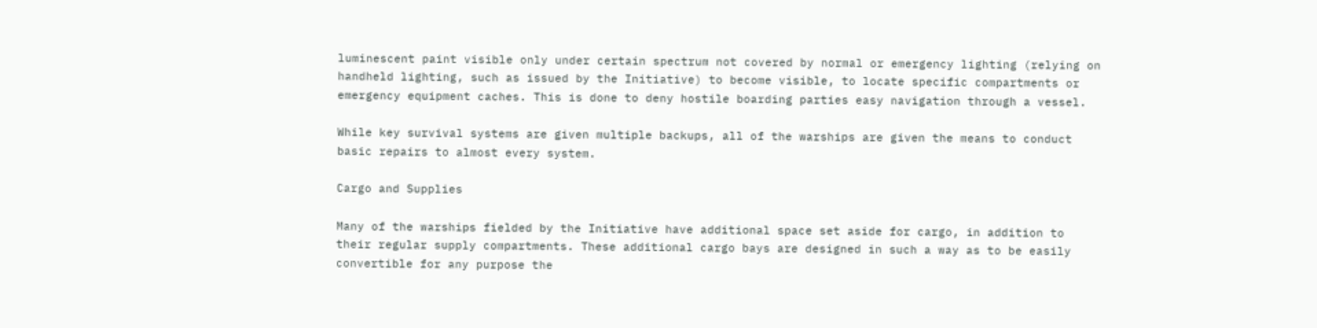luminescent paint visible only under certain spectrum not covered by normal or emergency lighting (relying on handheld lighting, such as issued by the Initiative) to become visible, to locate specific compartments or emergency equipment caches. This is done to deny hostile boarding parties easy navigation through a vessel.

While key survival systems are given multiple backups, all of the warships are given the means to conduct basic repairs to almost every system.

Cargo and Supplies

Many of the warships fielded by the Initiative have additional space set aside for cargo, in addition to their regular supply compartments. These additional cargo bays are designed in such a way as to be easily convertible for any purpose the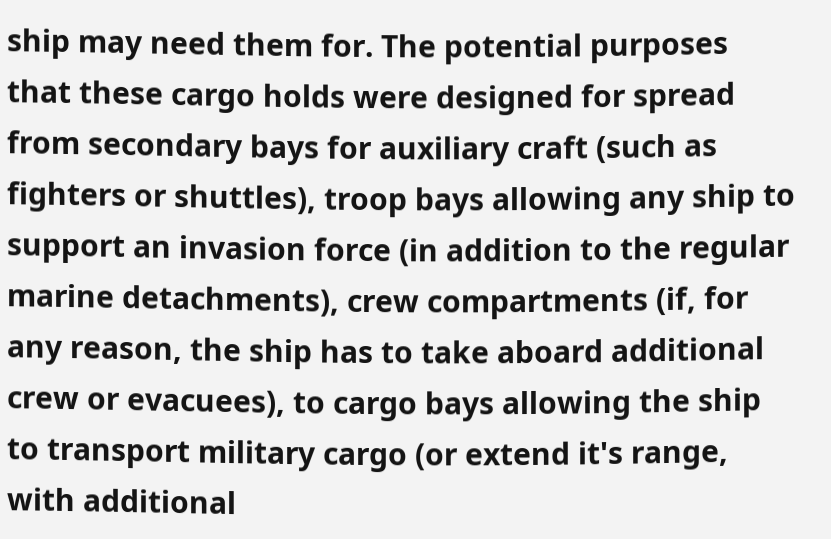ship may need them for. The potential purposes that these cargo holds were designed for spread from secondary bays for auxiliary craft (such as fighters or shuttles), troop bays allowing any ship to support an invasion force (in addition to the regular marine detachments), crew compartments (if, for any reason, the ship has to take aboard additional crew or evacuees), to cargo bays allowing the ship to transport military cargo (or extend it's range, with additional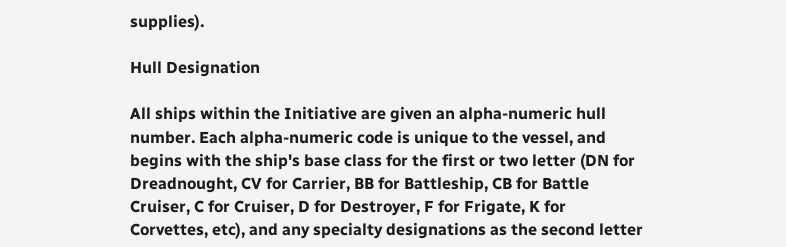supplies).

Hull Designation

All ships within the Initiative are given an alpha-numeric hull number. Each alpha-numeric code is unique to the vessel, and begins with the ship's base class for the first or two letter (DN for Dreadnought, CV for Carrier, BB for Battleship, CB for Battle Cruiser, C for Cruiser, D for Destroyer, F for Frigate, K for Corvettes, etc), and any specialty designations as the second letter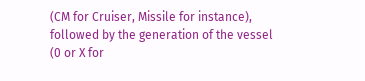(CM for Cruiser, Missile for instance), followed by the generation of the vessel (0 or X for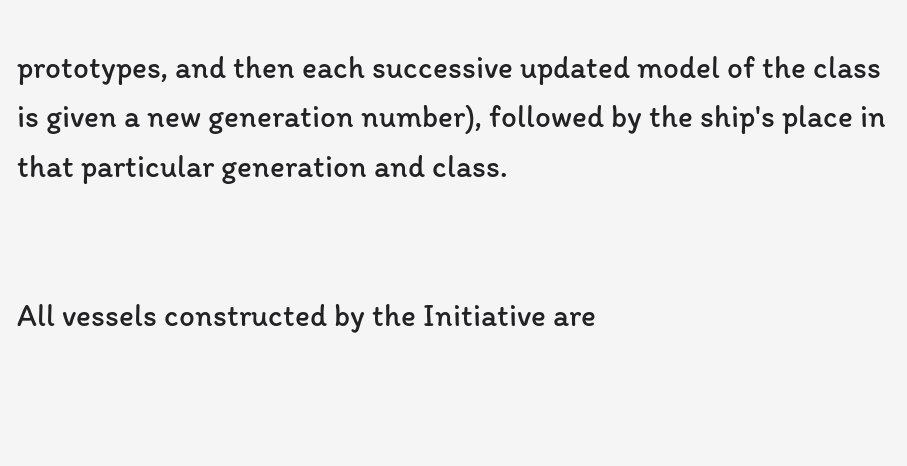prototypes, and then each successive updated model of the class is given a new generation number), followed by the ship's place in that particular generation and class.


All vessels constructed by the Initiative are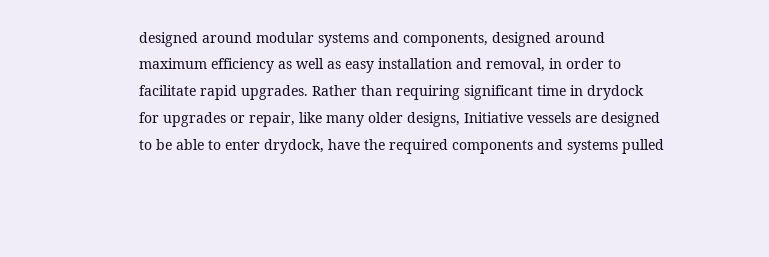designed around modular systems and components, designed around maximum efficiency as well as easy installation and removal, in order to facilitate rapid upgrades. Rather than requiring significant time in drydock for upgrades or repair, like many older designs, Initiative vessels are designed to be able to enter drydock, have the required components and systems pulled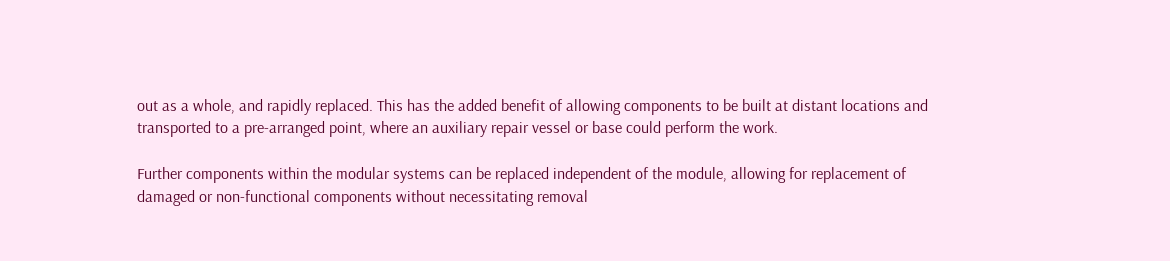out as a whole, and rapidly replaced. This has the added benefit of allowing components to be built at distant locations and transported to a pre-arranged point, where an auxiliary repair vessel or base could perform the work.

Further components within the modular systems can be replaced independent of the module, allowing for replacement of damaged or non-functional components without necessitating removal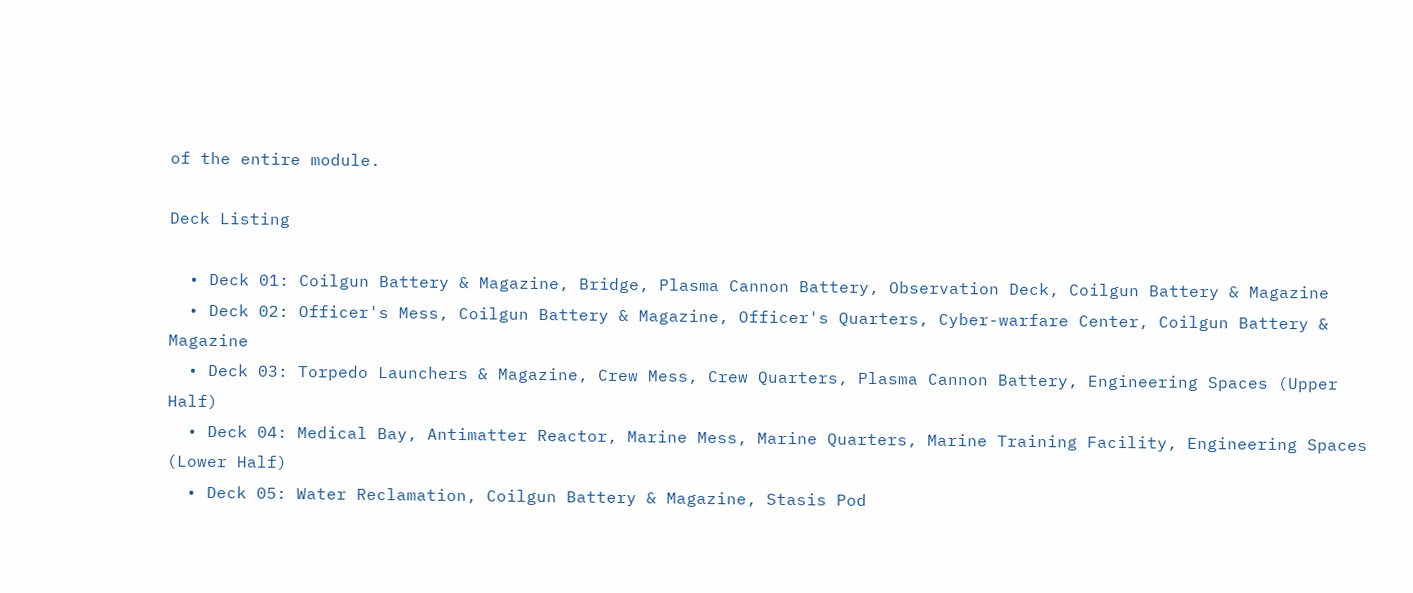of the entire module.

Deck Listing

  • Deck 01: Coilgun Battery & Magazine, Bridge, Plasma Cannon Battery, Observation Deck, Coilgun Battery & Magazine
  • Deck 02: Officer's Mess, Coilgun Battery & Magazine, Officer's Quarters, Cyber-warfare Center, Coilgun Battery & Magazine
  • Deck 03: Torpedo Launchers & Magazine, Crew Mess, Crew Quarters, Plasma Cannon Battery, Engineering Spaces (Upper Half)
  • Deck 04: Medical Bay, Antimatter Reactor, Marine Mess, Marine Quarters, Marine Training Facility, Engineering Spaces (Lower Half)
  • Deck 05: Water Reclamation, Coilgun Battery & Magazine, Stasis Pod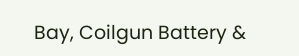Bay, Coilgun Battery &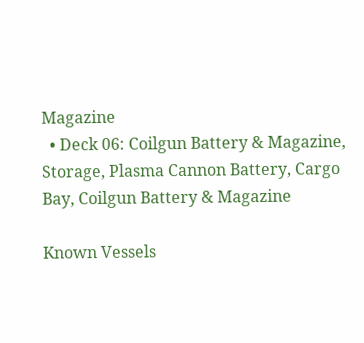Magazine
  • Deck 06: Coilgun Battery & Magazine, Storage, Plasma Cannon Battery, Cargo Bay, Coilgun Battery & Magazine

Known Vessels